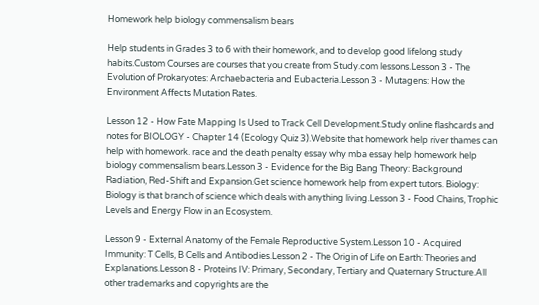Homework help biology commensalism bears

Help students in Grades 3 to 6 with their homework, and to develop good lifelong study habits.Custom Courses are courses that you create from Study.com lessons.Lesson 3 - The Evolution of Prokaryotes: Archaebacteria and Eubacteria.Lesson 3 - Mutagens: How the Environment Affects Mutation Rates.

Lesson 12 - How Fate Mapping Is Used to Track Cell Development.Study online flashcards and notes for BIOLOGY - Chapter 14 (Ecology Quiz 3).Website that homework help river thames can help with homework. race and the death penalty essay why mba essay help homework help biology commensalism bears.Lesson 3 - Evidence for the Big Bang Theory: Background Radiation, Red-Shift and Expansion.Get science homework help from expert tutors. Biology: Biology is that branch of science which deals with anything living.Lesson 3 - Food Chains, Trophic Levels and Energy Flow in an Ecosystem.

Lesson 9 - External Anatomy of the Female Reproductive System.Lesson 10 - Acquired Immunity: T Cells, B Cells and Antibodies.Lesson 2 - The Origin of Life on Earth: Theories and Explanations.Lesson 8 - Proteins IV: Primary, Secondary, Tertiary and Quaternary Structure.All other trademarks and copyrights are the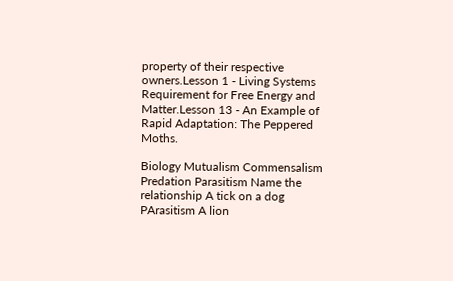property of their respective owners.Lesson 1 - Living Systems Requirement for Free Energy and Matter.Lesson 13 - An Example of Rapid Adaptation: The Peppered Moths.

Biology Mutualism Commensalism Predation Parasitism Name the relationship A tick on a dog PArasitism A lion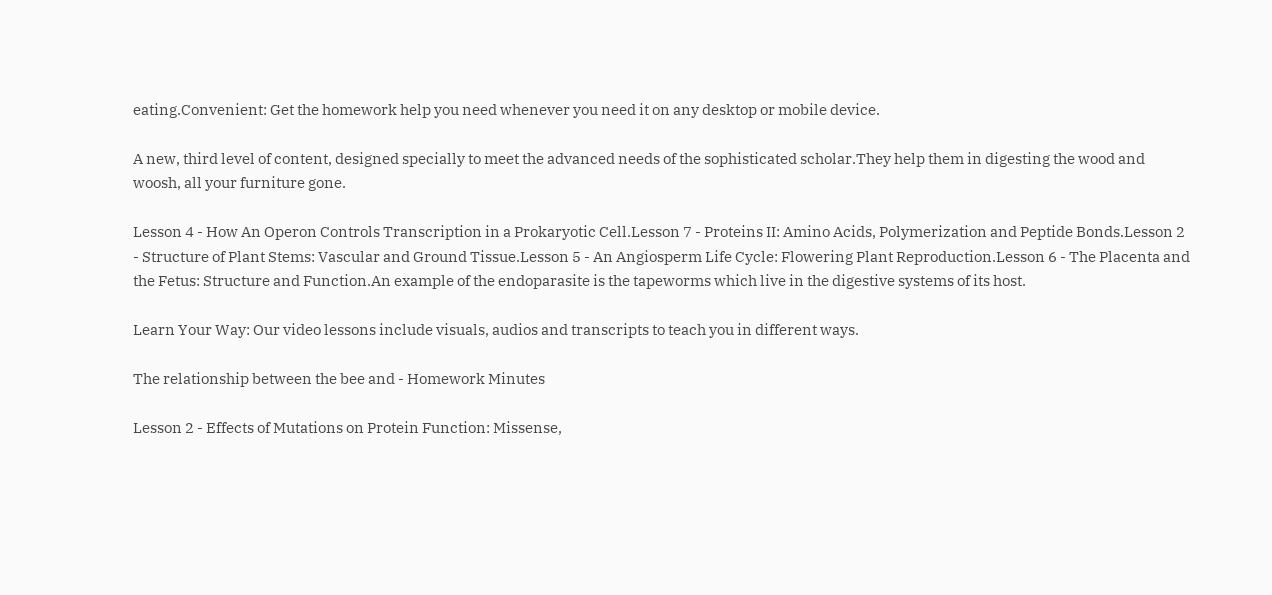eating.Convenient: Get the homework help you need whenever you need it on any desktop or mobile device.

A new, third level of content, designed specially to meet the advanced needs of the sophisticated scholar.They help them in digesting the wood and woosh, all your furniture gone.

Lesson 4 - How An Operon Controls Transcription in a Prokaryotic Cell.Lesson 7 - Proteins II: Amino Acids, Polymerization and Peptide Bonds.Lesson 2 - Structure of Plant Stems: Vascular and Ground Tissue.Lesson 5 - An Angiosperm Life Cycle: Flowering Plant Reproduction.Lesson 6 - The Placenta and the Fetus: Structure and Function.An example of the endoparasite is the tapeworms which live in the digestive systems of its host.

Learn Your Way: Our video lessons include visuals, audios and transcripts to teach you in different ways.

The relationship between the bee and - Homework Minutes

Lesson 2 - Effects of Mutations on Protein Function: Missense,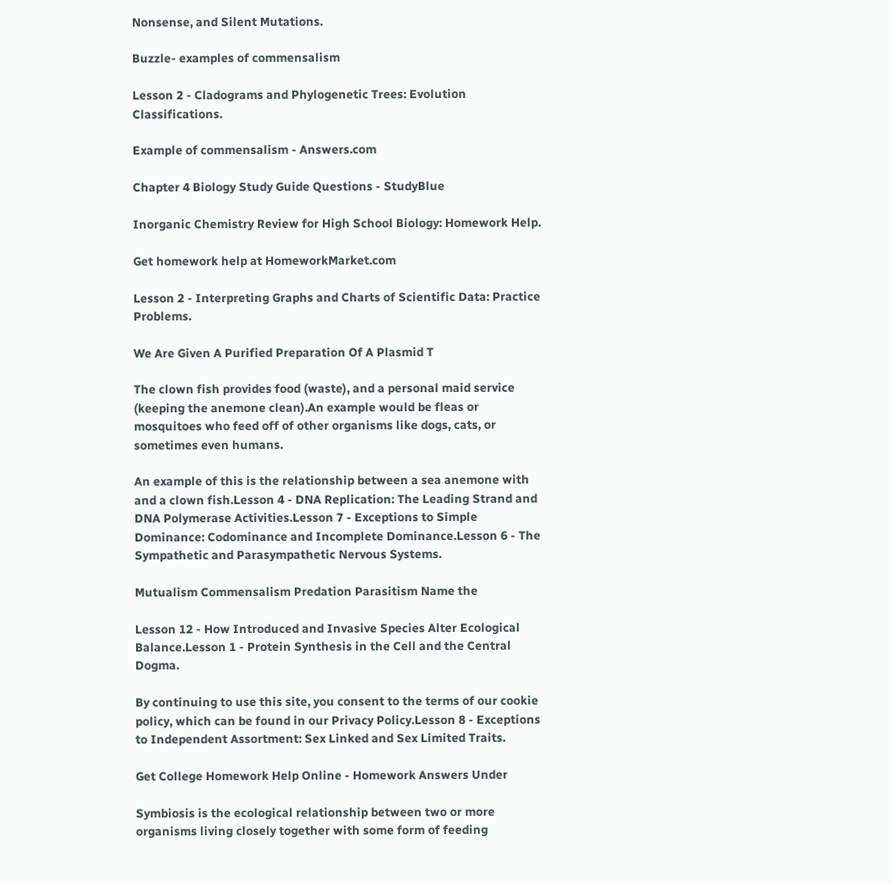Nonsense, and Silent Mutations.

Buzzle- examples of commensalism

Lesson 2 - Cladograms and Phylogenetic Trees: Evolution Classifications.

Example of commensalism - Answers.com

Chapter 4 Biology Study Guide Questions - StudyBlue

Inorganic Chemistry Review for High School Biology: Homework Help.

Get homework help at HomeworkMarket.com

Lesson 2 - Interpreting Graphs and Charts of Scientific Data: Practice Problems.

We Are Given A Purified Preparation Of A Plasmid T

The clown fish provides food (waste), and a personal maid service (keeping the anemone clean).An example would be fleas or mosquitoes who feed off of other organisms like dogs, cats, or sometimes even humans.

An example of this is the relationship between a sea anemone with and a clown fish.Lesson 4 - DNA Replication: The Leading Strand and DNA Polymerase Activities.Lesson 7 - Exceptions to Simple Dominance: Codominance and Incomplete Dominance.Lesson 6 - The Sympathetic and Parasympathetic Nervous Systems.

Mutualism Commensalism Predation Parasitism Name the

Lesson 12 - How Introduced and Invasive Species Alter Ecological Balance.Lesson 1 - Protein Synthesis in the Cell and the Central Dogma.

By continuing to use this site, you consent to the terms of our cookie policy, which can be found in our Privacy Policy.Lesson 8 - Exceptions to Independent Assortment: Sex Linked and Sex Limited Traits.

Get College Homework Help Online - Homework Answers Under

Symbiosis is the ecological relationship between two or more organisms living closely together with some form of feeding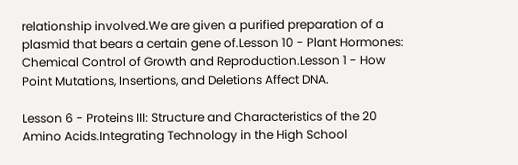relationship involved.We are given a purified preparation of a plasmid that bears a certain gene of.Lesson 10 - Plant Hormones: Chemical Control of Growth and Reproduction.Lesson 1 - How Point Mutations, Insertions, and Deletions Affect DNA.

Lesson 6 - Proteins III: Structure and Characteristics of the 20 Amino Acids.Integrating Technology in the High School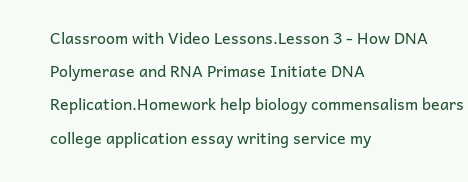Classroom with Video Lessons.Lesson 3 - How DNA Polymerase and RNA Primase Initiate DNA Replication.Homework help biology commensalism bears college application essay writing service my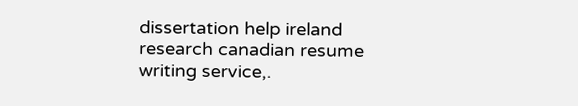dissertation help ireland research canadian resume writing service,.